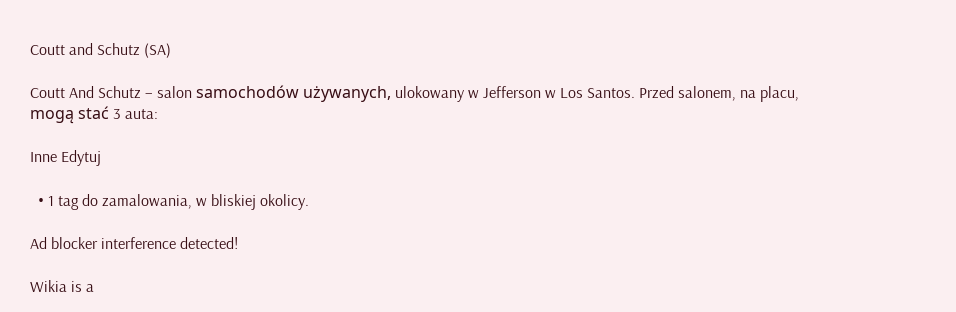Coutt and Schutz (SA)

Coutt And Schutz – salon samochodów używanych, ulokowany w Jefferson w Los Santos. Przed salonem, na placu, mogą stać 3 auta:

Inne Edytuj

  • 1 tag do zamalowania, w bliskiej okolicy.

Ad blocker interference detected!

Wikia is a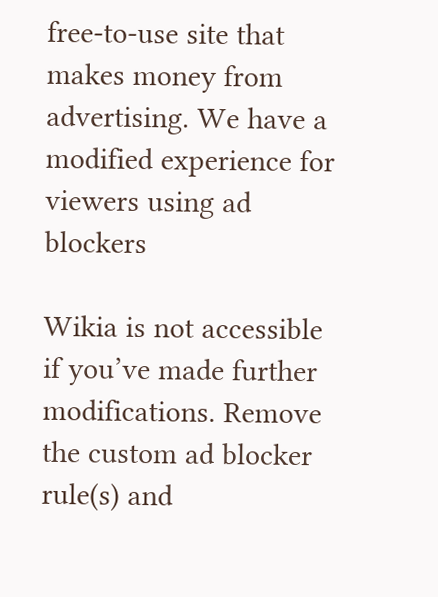free-to-use site that makes money from advertising. We have a modified experience for viewers using ad blockers

Wikia is not accessible if you’ve made further modifications. Remove the custom ad blocker rule(s) and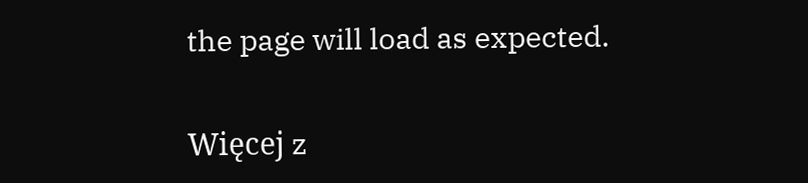the page will load as expected.

Więcej z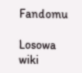Fandomu

Losowa wiki